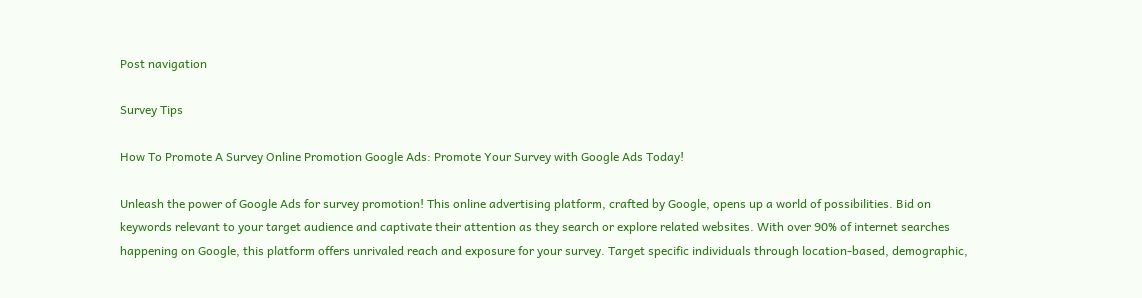Post navigation

Survey Tips

How To Promote A Survey Online Promotion Google Ads: Promote Your Survey with Google Ads Today!

Unleash the power of Google Ads for survey promotion! This online advertising platform, crafted by Google, opens up a world of possibilities. Bid on keywords relevant to your target audience and captivate their attention as they search or explore related websites. With over 90% of internet searches happening on Google, this platform offers unrivaled reach and exposure for your survey. Target specific individuals through location-based, demographic,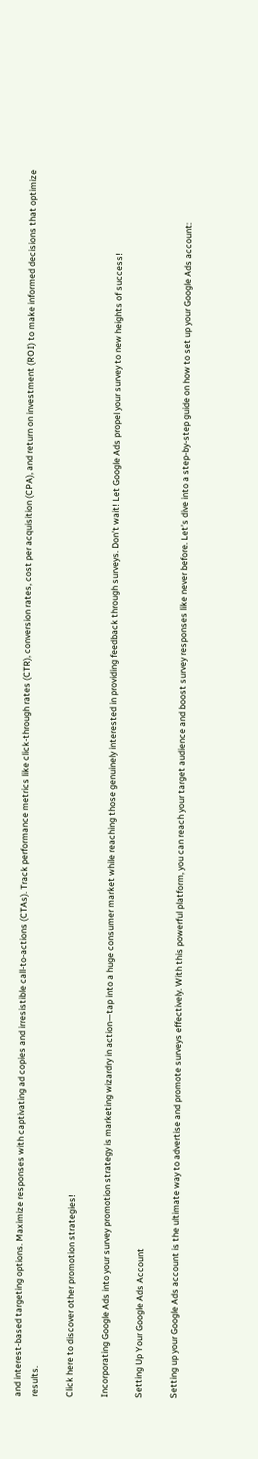and interest-based targeting options. Maximize responses with captivating ad copies and irresistible call-to-actions (CTAs). Track performance metrics like click-through rates (CTR), conversion rates, cost per acquisition (CPA), and return on investment (ROI) to make informed decisions that optimize results.

Click here to discover other promotion strategies!

Incorporating Google Ads into your survey promotion strategy is marketing wizardry in action—tap into a huge consumer market while reaching those genuinely interested in providing feedback through surveys. Don’t wait! Let Google Ads propel your survey to new heights of success!

Setting Up Your Google Ads Account

Setting up your Google Ads account is the ultimate way to advertise and promote surveys effectively. With this powerful platform, you can reach your target audience and boost survey responses like never before. Let’s dive into a step-by-step guide on how to set up your Google Ads account: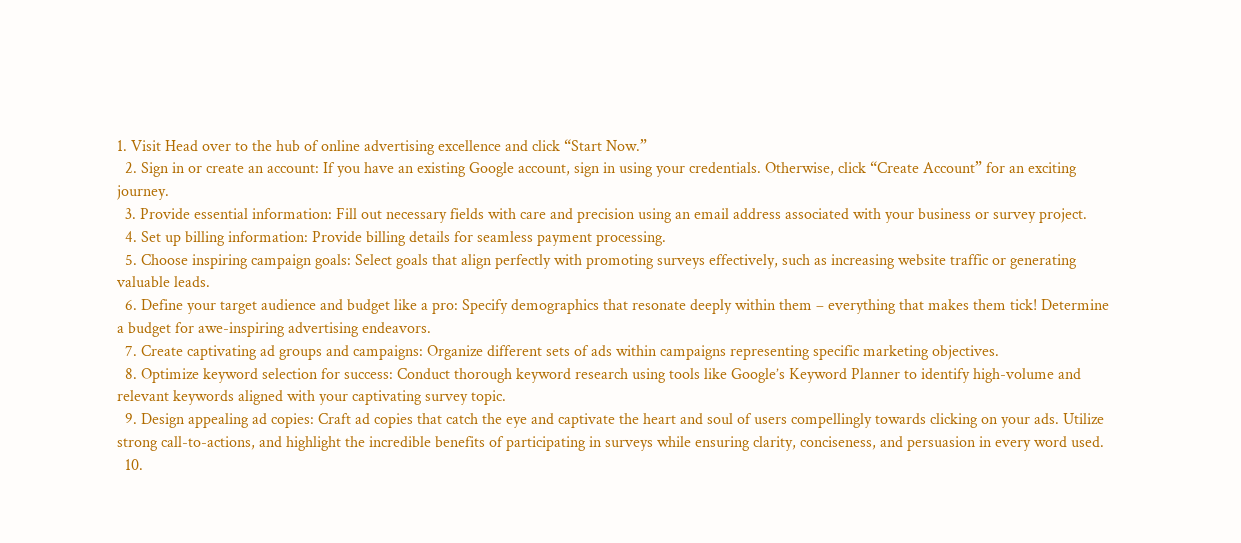1. Visit Head over to the hub of online advertising excellence and click “Start Now.”
  2. Sign in or create an account: If you have an existing Google account, sign in using your credentials. Otherwise, click “Create Account” for an exciting journey.
  3. Provide essential information: Fill out necessary fields with care and precision using an email address associated with your business or survey project.
  4. Set up billing information: Provide billing details for seamless payment processing.
  5. Choose inspiring campaign goals: Select goals that align perfectly with promoting surveys effectively, such as increasing website traffic or generating valuable leads.
  6. Define your target audience and budget like a pro: Specify demographics that resonate deeply within them – everything that makes them tick! Determine a budget for awe-inspiring advertising endeavors.
  7. Create captivating ad groups and campaigns: Organize different sets of ads within campaigns representing specific marketing objectives.
  8. Optimize keyword selection for success: Conduct thorough keyword research using tools like Google’s Keyword Planner to identify high-volume and relevant keywords aligned with your captivating survey topic.
  9. Design appealing ad copies: Craft ad copies that catch the eye and captivate the heart and soul of users compellingly towards clicking on your ads. Utilize strong call-to-actions, and highlight the incredible benefits of participating in surveys while ensuring clarity, conciseness, and persuasion in every word used.
  10.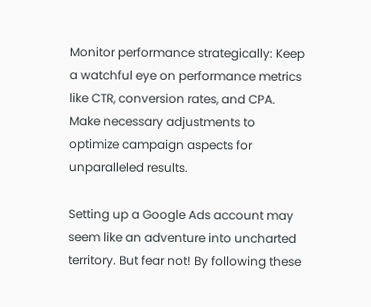Monitor performance strategically: Keep a watchful eye on performance metrics like CTR, conversion rates, and CPA. Make necessary adjustments to optimize campaign aspects for unparalleled results.

Setting up a Google Ads account may seem like an adventure into uncharted territory. But fear not! By following these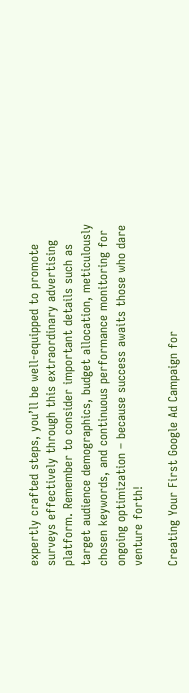expertly crafted steps, you’ll be well-equipped to promote surveys effectively through this extraordinary advertising platform. Remember to consider important details such as target audience demographics, budget allocation, meticulously chosen keywords, and continuous performance monitoring for ongoing optimization – because success awaits those who dare venture forth!

Creating Your First Google Ad Campaign for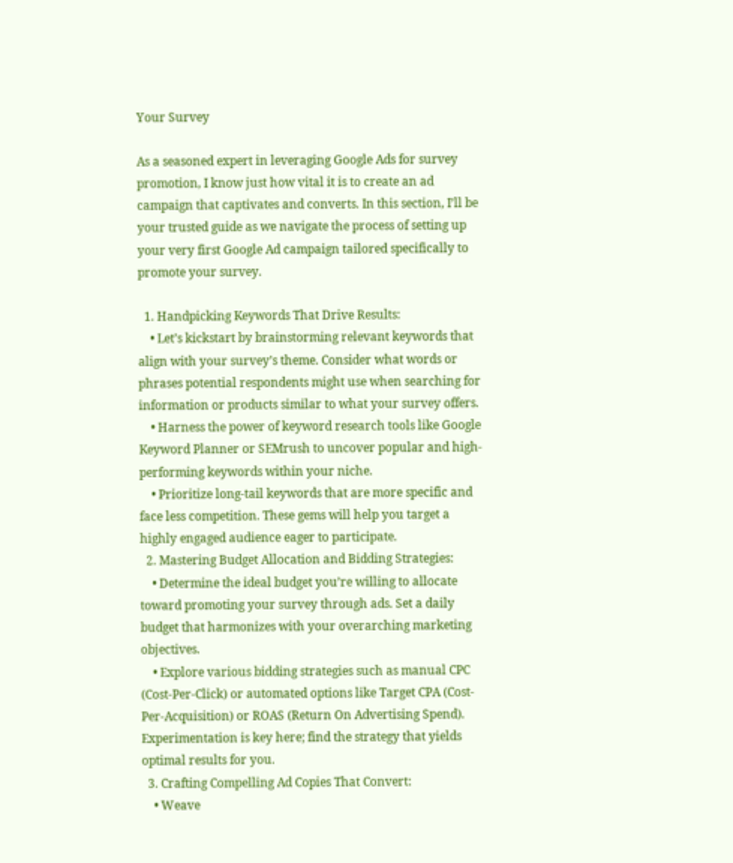Your Survey

As a seasoned expert in leveraging Google Ads for survey promotion, I know just how vital it is to create an ad campaign that captivates and converts. In this section, I’ll be your trusted guide as we navigate the process of setting up your very first Google Ad campaign tailored specifically to promote your survey.

  1. Handpicking Keywords That Drive Results:
    • Let’s kickstart by brainstorming relevant keywords that align with your survey’s theme. Consider what words or phrases potential respondents might use when searching for information or products similar to what your survey offers.
    • Harness the power of keyword research tools like Google Keyword Planner or SEMrush to uncover popular and high-performing keywords within your niche.
    • Prioritize long-tail keywords that are more specific and face less competition. These gems will help you target a highly engaged audience eager to participate.
  2. Mastering Budget Allocation and Bidding Strategies:
    • Determine the ideal budget you’re willing to allocate toward promoting your survey through ads. Set a daily budget that harmonizes with your overarching marketing objectives.
    • Explore various bidding strategies such as manual CPC (Cost-Per-Click) or automated options like Target CPA (Cost-Per-Acquisition) or ROAS (Return On Advertising Spend). Experimentation is key here; find the strategy that yields optimal results for you.
  3. Crafting Compelling Ad Copies That Convert:
    • Weave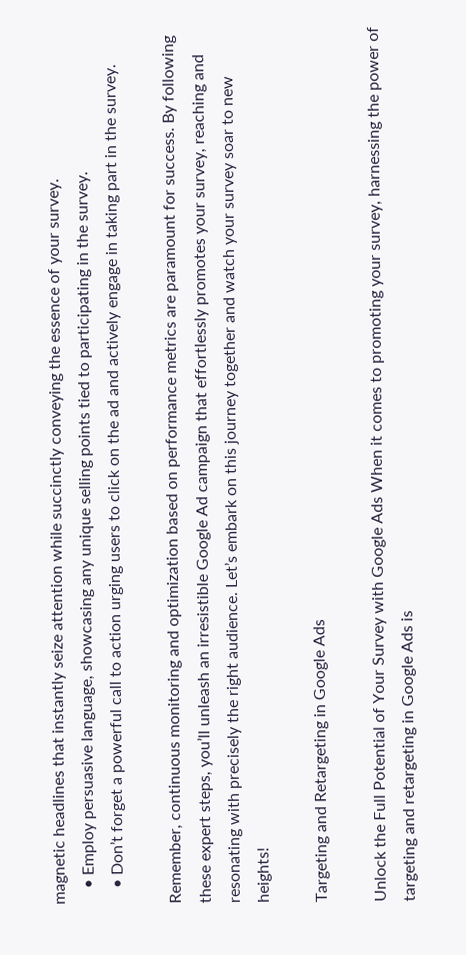magnetic headlines that instantly seize attention while succinctly conveying the essence of your survey.
    • Employ persuasive language, showcasing any unique selling points tied to participating in the survey.
    • Don’t forget a powerful call to action urging users to click on the ad and actively engage in taking part in the survey.

Remember, continuous monitoring and optimization based on performance metrics are paramount for success. By following these expert steps, you’ll unleash an irresistible Google Ad campaign that effortlessly promotes your survey, reaching and resonating with precisely the right audience. Let’s embark on this journey together and watch your survey soar to new heights!

Targeting and Retargeting in Google Ads

Unlock the Full Potential of Your Survey with Google Ads When it comes to promoting your survey, harnessing the power of targeting and retargeting in Google Ads is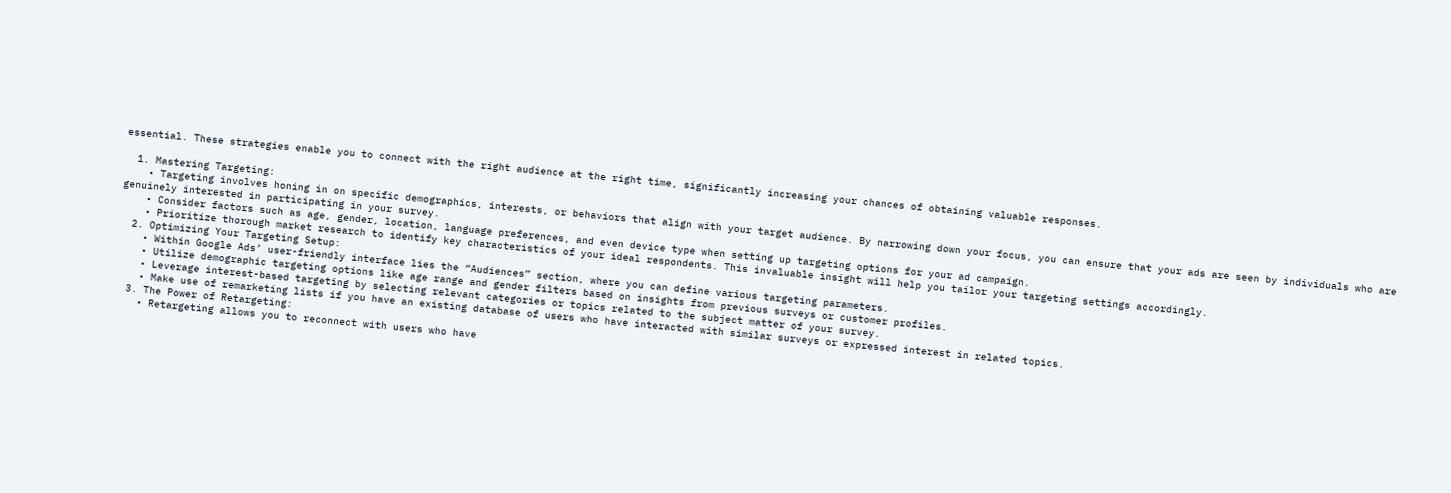essential. These strategies enable you to connect with the right audience at the right time, significantly increasing your chances of obtaining valuable responses.

  1. Mastering Targeting:
    • Targeting involves honing in on specific demographics, interests, or behaviors that align with your target audience. By narrowing down your focus, you can ensure that your ads are seen by individuals who are genuinely interested in participating in your survey.
    • Consider factors such as age, gender, location, language preferences, and even device type when setting up targeting options for your ad campaign.
    • Prioritize thorough market research to identify key characteristics of your ideal respondents. This invaluable insight will help you tailor your targeting settings accordingly.
  2. Optimizing Your Targeting Setup:
    • Within Google Ads’ user-friendly interface lies the “Audiences” section, where you can define various targeting parameters.
    • Utilize demographic targeting options like age range and gender filters based on insights from previous surveys or customer profiles.
    • Leverage interest-based targeting by selecting relevant categories or topics related to the subject matter of your survey.
    • Make use of remarketing lists if you have an existing database of users who have interacted with similar surveys or expressed interest in related topics.
  3. The Power of Retargeting:
    • Retargeting allows you to reconnect with users who have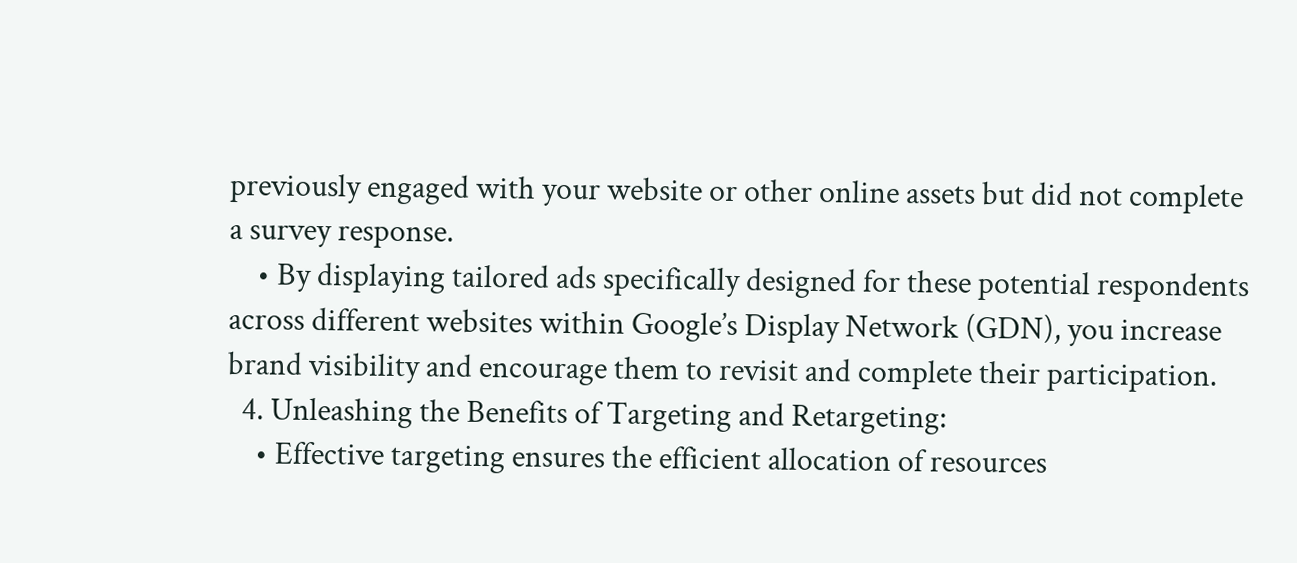previously engaged with your website or other online assets but did not complete a survey response.
    • By displaying tailored ads specifically designed for these potential respondents across different websites within Google’s Display Network (GDN), you increase brand visibility and encourage them to revisit and complete their participation.
  4. Unleashing the Benefits of Targeting and Retargeting:
    • Effective targeting ensures the efficient allocation of resources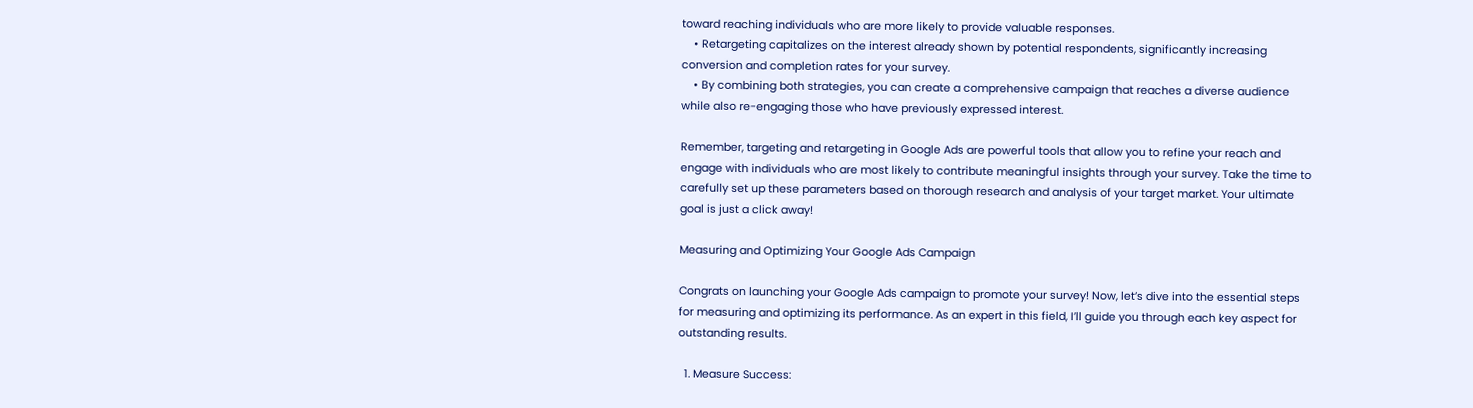toward reaching individuals who are more likely to provide valuable responses.
    • Retargeting capitalizes on the interest already shown by potential respondents, significantly increasing conversion and completion rates for your survey.
    • By combining both strategies, you can create a comprehensive campaign that reaches a diverse audience while also re-engaging those who have previously expressed interest.

Remember, targeting and retargeting in Google Ads are powerful tools that allow you to refine your reach and engage with individuals who are most likely to contribute meaningful insights through your survey. Take the time to carefully set up these parameters based on thorough research and analysis of your target market. Your ultimate goal is just a click away!

Measuring and Optimizing Your Google Ads Campaign

Congrats on launching your Google Ads campaign to promote your survey! Now, let’s dive into the essential steps for measuring and optimizing its performance. As an expert in this field, I’ll guide you through each key aspect for outstanding results.

  1. Measure Success: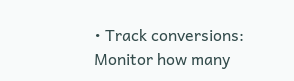• Track conversions: Monitor how many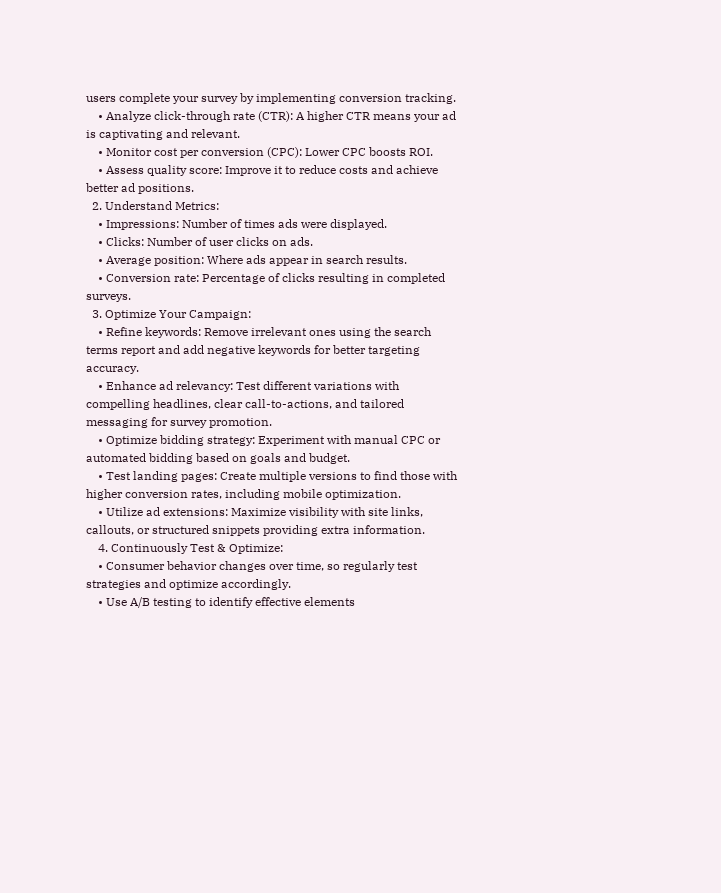users complete your survey by implementing conversion tracking.
    • Analyze click-through rate (CTR): A higher CTR means your ad is captivating and relevant.
    • Monitor cost per conversion (CPC): Lower CPC boosts ROI.
    • Assess quality score: Improve it to reduce costs and achieve better ad positions.
  2. Understand Metrics:
    • Impressions: Number of times ads were displayed.
    • Clicks: Number of user clicks on ads.
    • Average position: Where ads appear in search results.
    • Conversion rate: Percentage of clicks resulting in completed surveys.
  3. Optimize Your Campaign:
    • Refine keywords: Remove irrelevant ones using the search terms report and add negative keywords for better targeting accuracy.
    • Enhance ad relevancy: Test different variations with compelling headlines, clear call-to-actions, and tailored messaging for survey promotion.
    • Optimize bidding strategy: Experiment with manual CPC or automated bidding based on goals and budget.
    • Test landing pages: Create multiple versions to find those with higher conversion rates, including mobile optimization.
    • Utilize ad extensions: Maximize visibility with site links, callouts, or structured snippets providing extra information.
    4. Continuously Test & Optimize:
    • Consumer behavior changes over time, so regularly test strategies and optimize accordingly.
    • Use A/B testing to identify effective elements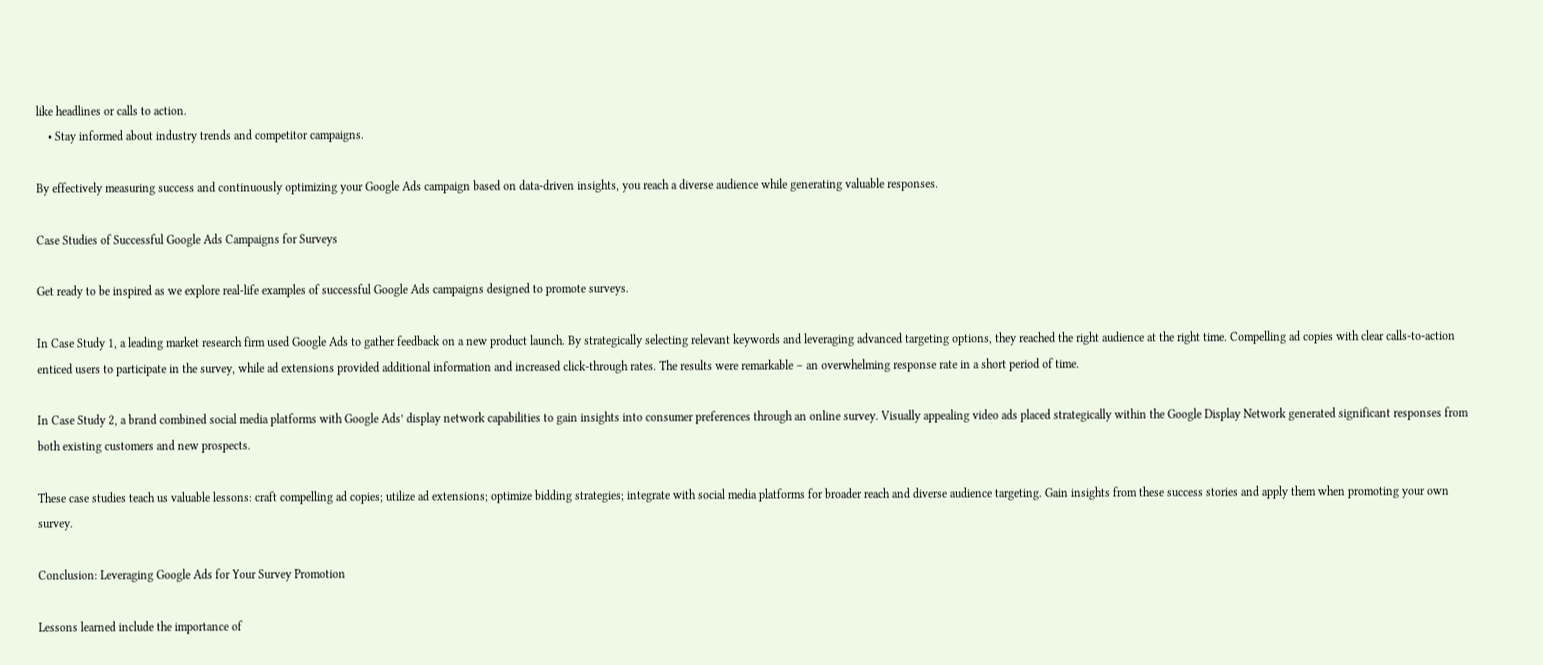like headlines or calls to action.
    • Stay informed about industry trends and competitor campaigns.

By effectively measuring success and continuously optimizing your Google Ads campaign based on data-driven insights, you reach a diverse audience while generating valuable responses.

Case Studies of Successful Google Ads Campaigns for Surveys

Get ready to be inspired as we explore real-life examples of successful Google Ads campaigns designed to promote surveys.

In Case Study 1, a leading market research firm used Google Ads to gather feedback on a new product launch. By strategically selecting relevant keywords and leveraging advanced targeting options, they reached the right audience at the right time. Compelling ad copies with clear calls-to-action enticed users to participate in the survey, while ad extensions provided additional information and increased click-through rates. The results were remarkable – an overwhelming response rate in a short period of time.

In Case Study 2, a brand combined social media platforms with Google Ads’ display network capabilities to gain insights into consumer preferences through an online survey. Visually appealing video ads placed strategically within the Google Display Network generated significant responses from both existing customers and new prospects.

These case studies teach us valuable lessons: craft compelling ad copies; utilize ad extensions; optimize bidding strategies; integrate with social media platforms for broader reach and diverse audience targeting. Gain insights from these success stories and apply them when promoting your own survey.

Conclusion: Leveraging Google Ads for Your Survey Promotion

Lessons learned include the importance of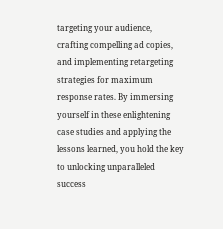targeting your audience, crafting compelling ad copies, and implementing retargeting strategies for maximum response rates. By immersing yourself in these enlightening case studies and applying the lessons learned, you hold the key to unlocking unparalleled success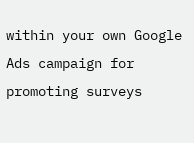within your own Google Ads campaign for promoting surveys